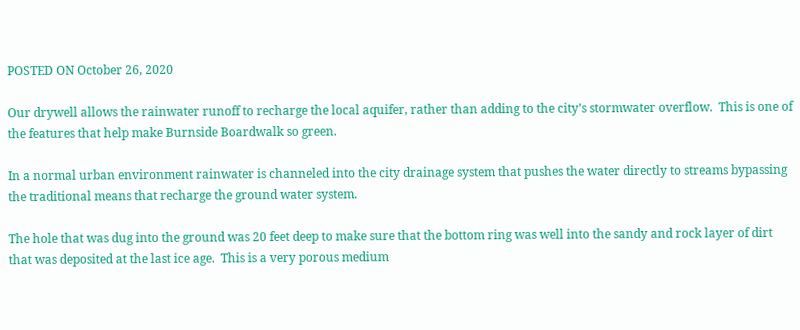POSTED ON October 26, 2020

Our drywell allows the rainwater runoff to recharge the local aquifer, rather than adding to the city’s stormwater overflow.  This is one of the features that help make Burnside Boardwalk so green.

In a normal urban environment rainwater is channeled into the city drainage system that pushes the water directly to streams bypassing the traditional means that recharge the ground water system.

The hole that was dug into the ground was 20 feet deep to make sure that the bottom ring was well into the sandy and rock layer of dirt that was deposited at the last ice age.  This is a very porous medium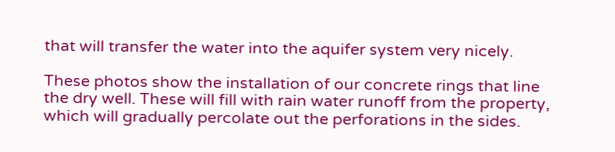that will transfer the water into the aquifer system very nicely.

These photos show the installation of our concrete rings that line the dry well. These will fill with rain water runoff from the property, which will gradually percolate out the perforations in the sides.